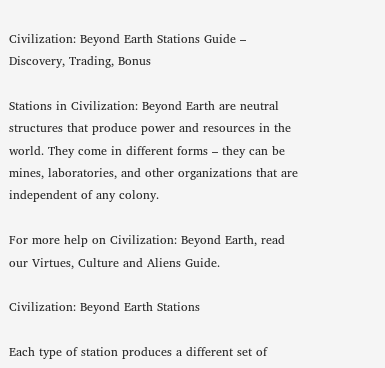Civilization: Beyond Earth Stations Guide – Discovery, Trading, Bonus

Stations in Civilization: Beyond Earth are neutral structures that produce power and resources in the world. They come in different forms – they can be mines, laboratories, and other organizations that are independent of any colony.

For more help on Civilization: Beyond Earth, read our Virtues, Culture and Aliens Guide.

Civilization: Beyond Earth Stations

Each type of station produces a different set of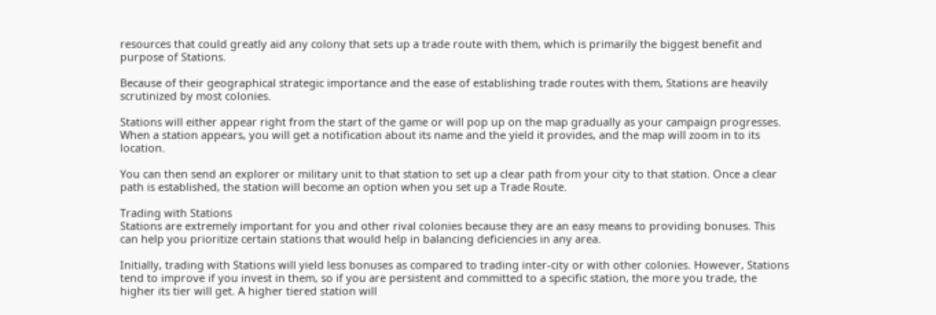resources that could greatly aid any colony that sets up a trade route with them, which is primarily the biggest benefit and purpose of Stations.

Because of their geographical strategic importance and the ease of establishing trade routes with them, Stations are heavily scrutinized by most colonies.

Stations will either appear right from the start of the game or will pop up on the map gradually as your campaign progresses. When a station appears, you will get a notification about its name and the yield it provides, and the map will zoom in to its location.

You can then send an explorer or military unit to that station to set up a clear path from your city to that station. Once a clear path is established, the station will become an option when you set up a Trade Route.

Trading with Stations
Stations are extremely important for you and other rival colonies because they are an easy means to providing bonuses. This can help you prioritize certain stations that would help in balancing deficiencies in any area.

Initially, trading with Stations will yield less bonuses as compared to trading inter-city or with other colonies. However, Stations tend to improve if you invest in them, so if you are persistent and committed to a specific station, the more you trade, the higher its tier will get. A higher tiered station will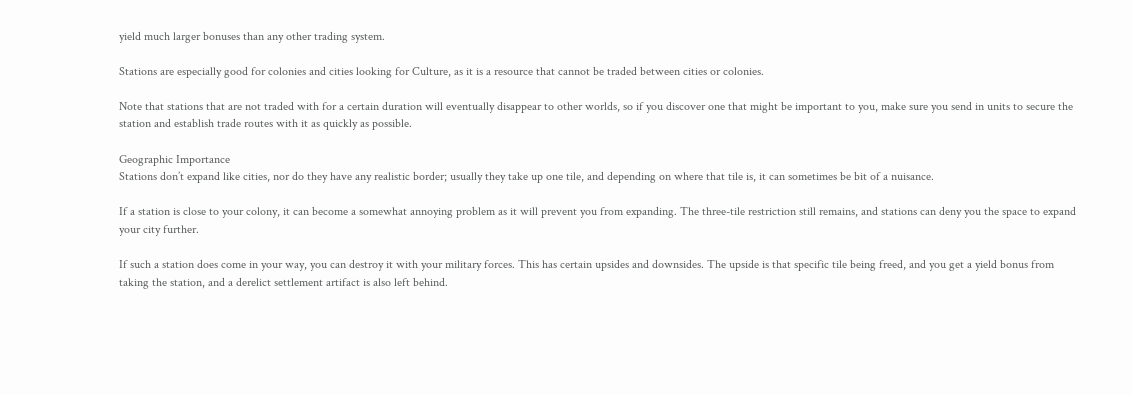yield much larger bonuses than any other trading system.

Stations are especially good for colonies and cities looking for Culture, as it is a resource that cannot be traded between cities or colonies.

Note that stations that are not traded with for a certain duration will eventually disappear to other worlds, so if you discover one that might be important to you, make sure you send in units to secure the station and establish trade routes with it as quickly as possible.

Geographic Importance
Stations don’t expand like cities, nor do they have any realistic border; usually they take up one tile, and depending on where that tile is, it can sometimes be bit of a nuisance.

If a station is close to your colony, it can become a somewhat annoying problem as it will prevent you from expanding. The three-tile restriction still remains, and stations can deny you the space to expand your city further.

If such a station does come in your way, you can destroy it with your military forces. This has certain upsides and downsides. The upside is that specific tile being freed, and you get a yield bonus from taking the station, and a derelict settlement artifact is also left behind.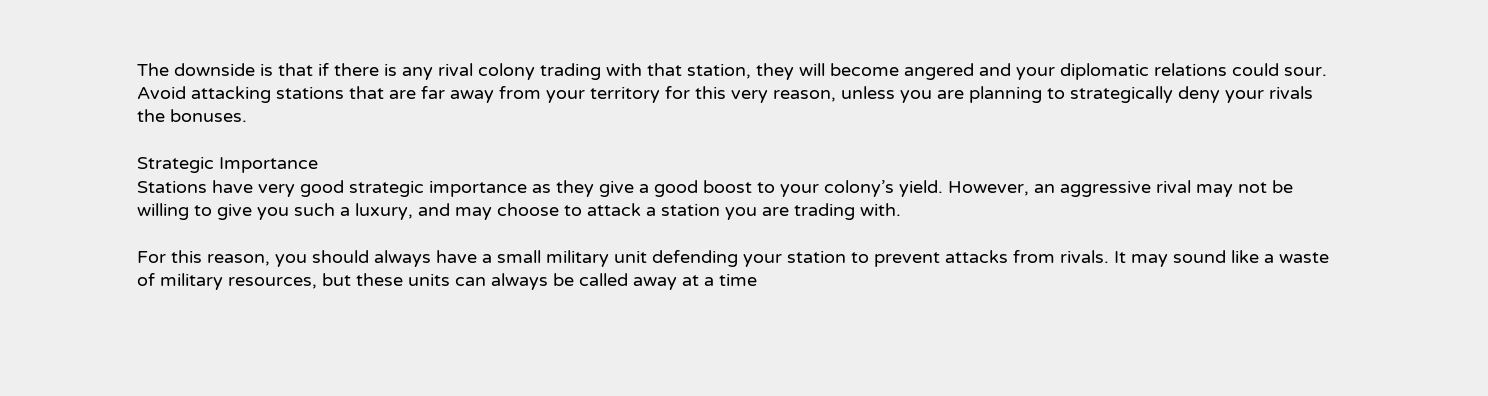The downside is that if there is any rival colony trading with that station, they will become angered and your diplomatic relations could sour. Avoid attacking stations that are far away from your territory for this very reason, unless you are planning to strategically deny your rivals the bonuses.

Strategic Importance
Stations have very good strategic importance as they give a good boost to your colony’s yield. However, an aggressive rival may not be willing to give you such a luxury, and may choose to attack a station you are trading with.

For this reason, you should always have a small military unit defending your station to prevent attacks from rivals. It may sound like a waste of military resources, but these units can always be called away at a time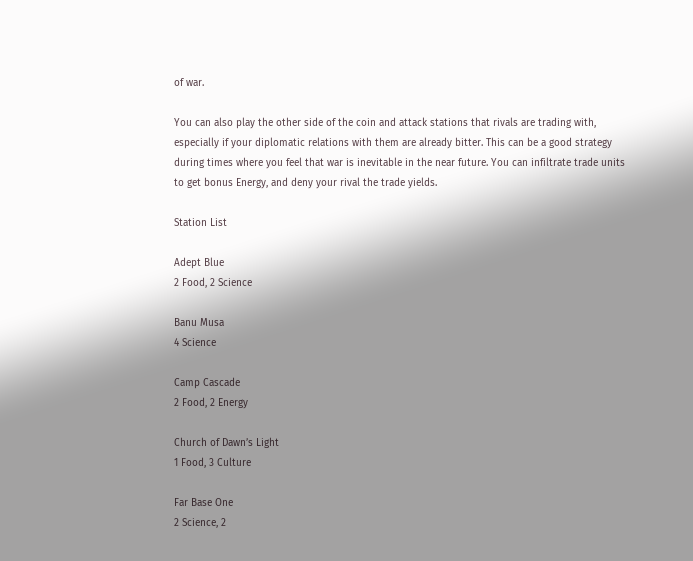of war.

You can also play the other side of the coin and attack stations that rivals are trading with, especially if your diplomatic relations with them are already bitter. This can be a good strategy during times where you feel that war is inevitable in the near future. You can infiltrate trade units to get bonus Energy, and deny your rival the trade yields.

Station List

Adept Blue
2 Food, 2 Science

Banu Musa
4 Science

Camp Cascade
2 Food, 2 Energy

Church of Dawn’s Light
1 Food, 3 Culture

Far Base One
2 Science, 2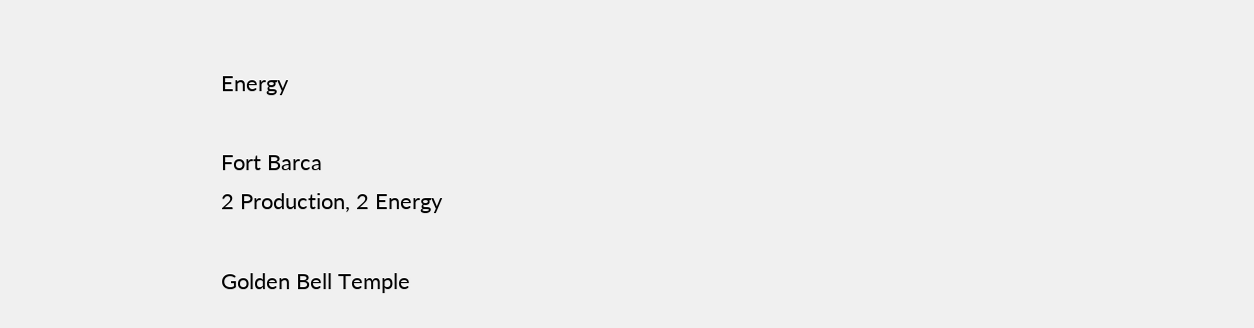Energy

Fort Barca
2 Production, 2 Energy

Golden Bell Temple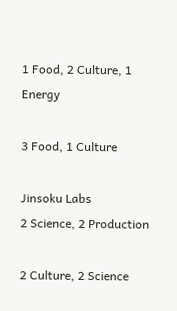1 Food, 2 Culture, 1 Energy

3 Food, 1 Culture

Jinsoku Labs
2 Science, 2 Production

2 Culture, 2 Science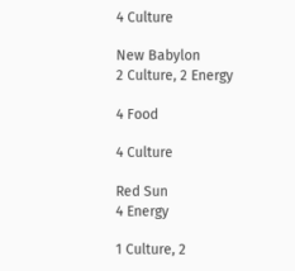4 Culture

New Babylon
2 Culture, 2 Energy

4 Food

4 Culture

Red Sun
4 Energy

1 Culture, 2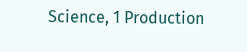Science, 1 Production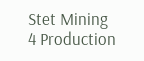Stet Mining
4 Production